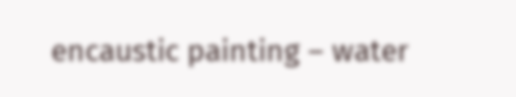encaustic painting – water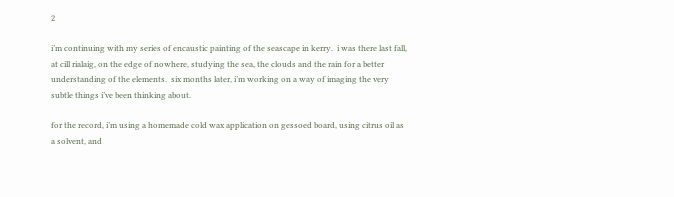2

i’m continuing with my series of encaustic painting of the seascape in kerry.  i was there last fall, at cill rialaig, on the edge of nowhere, studying the sea, the clouds and the rain for a better understanding of the elements.  six months later, i’m working on a way of imaging the very subtle things i’ve been thinking about.

for the record, i’m using a homemade cold wax application on gessoed board, using citrus oil as a solvent, and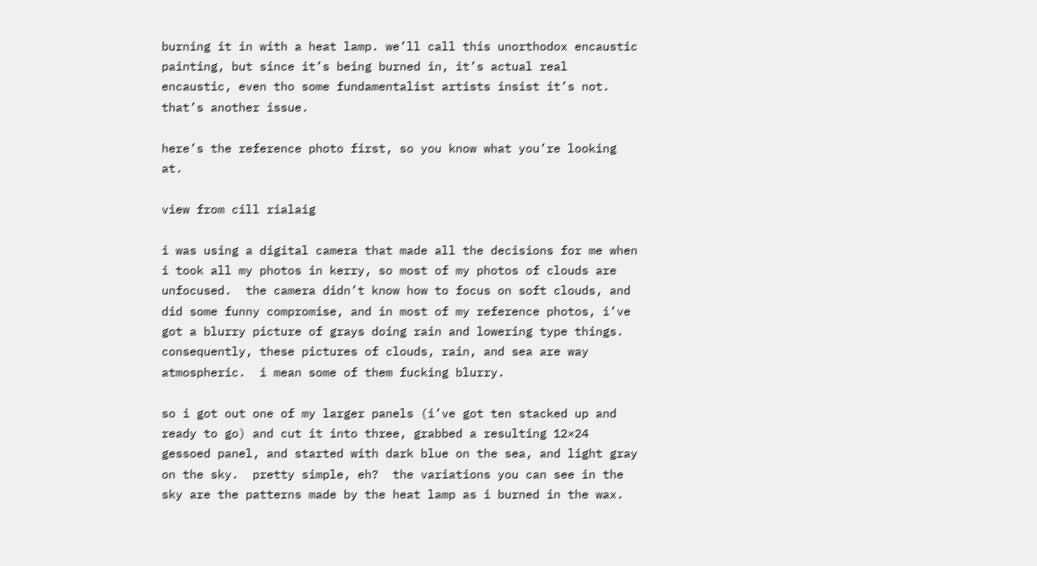burning it in with a heat lamp. we’ll call this unorthodox encaustic painting, but since it’s being burned in, it’s actual real encaustic, even tho some fundamentalist artists insist it’s not.  that’s another issue.

here’s the reference photo first, so you know what you’re looking at.

view from cill rialaig

i was using a digital camera that made all the decisions for me when i took all my photos in kerry, so most of my photos of clouds are unfocused.  the camera didn’t know how to focus on soft clouds, and did some funny compromise, and in most of my reference photos, i’ve got a blurry picture of grays doing rain and lowering type things.  consequently, these pictures of clouds, rain, and sea are way atmospheric.  i mean some of them fucking blurry.

so i got out one of my larger panels (i’ve got ten stacked up and ready to go) and cut it into three, grabbed a resulting 12×24 gessoed panel, and started with dark blue on the sea, and light gray on the sky.  pretty simple, eh?  the variations you can see in the sky are the patterns made by the heat lamp as i burned in the wax.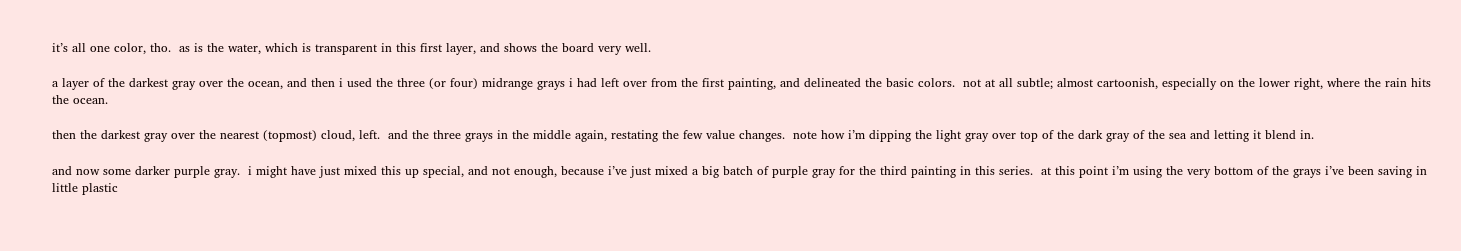it’s all one color, tho.  as is the water, which is transparent in this first layer, and shows the board very well.

a layer of the darkest gray over the ocean, and then i used the three (or four) midrange grays i had left over from the first painting, and delineated the basic colors.  not at all subtle; almost cartoonish, especially on the lower right, where the rain hits the ocean.

then the darkest gray over the nearest (topmost) cloud, left.  and the three grays in the middle again, restating the few value changes.  note how i’m dipping the light gray over top of the dark gray of the sea and letting it blend in.

and now some darker purple gray.  i might have just mixed this up special, and not enough, because i’ve just mixed a big batch of purple gray for the third painting in this series.  at this point i’m using the very bottom of the grays i’ve been saving in little plastic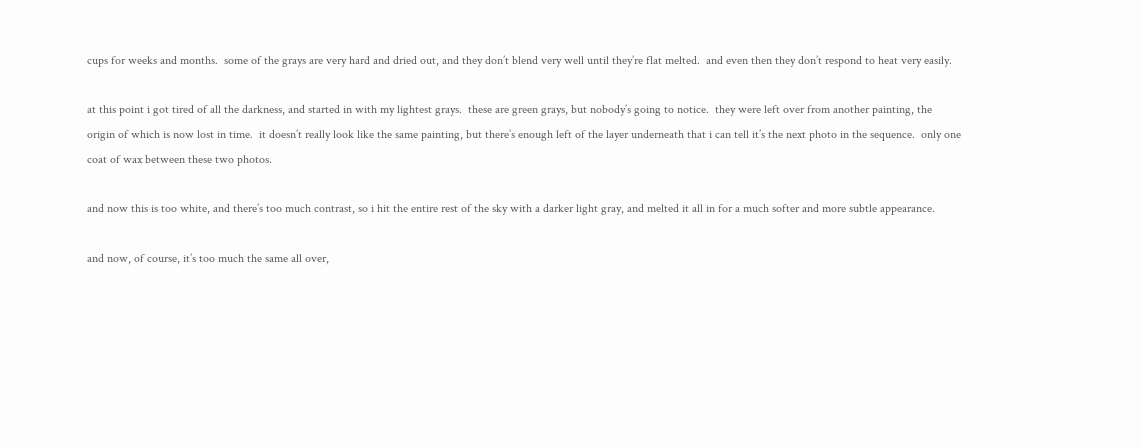cups for weeks and months.  some of the grays are very hard and dried out, and they don’t blend very well until they’re flat melted.  and even then they don’t respond to heat very easily.

at this point i got tired of all the darkness, and started in with my lightest grays.  these are green grays, but nobody’s going to notice.  they were left over from another painting, the origin of which is now lost in time.  it doesn’t really look like the same painting, but there’s enough left of the layer underneath that i can tell it’s the next photo in the sequence.  only one coat of wax between these two photos.

and now this is too white, and there’s too much contrast, so i hit the entire rest of the sky with a darker light gray, and melted it all in for a much softer and more subtle appearance.

and now, of course, it’s too much the same all over,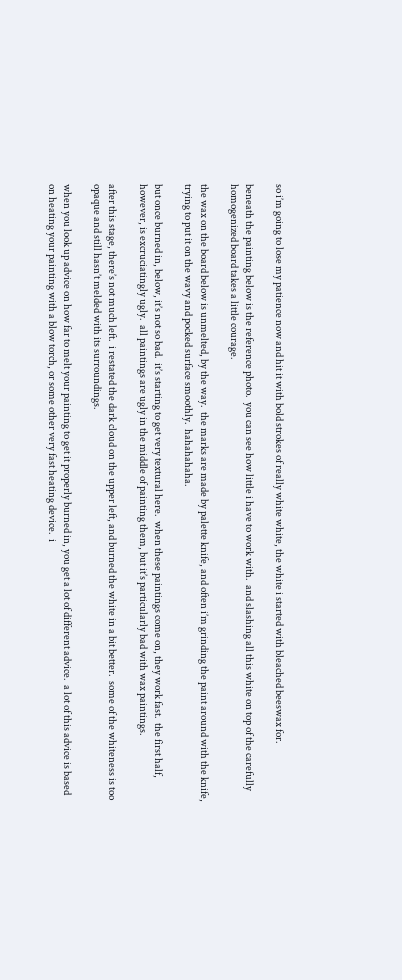so i’m going to lose my patience now and hit it with bold strokes of really white white, the white i started with bleached beeswax for.

beneath the painting below is the reference photo.  you can see how little i have to work with.  and slashing all this white on top of the carefully homogenized board takes a little courage.

the wax on the board below is unmelted, by the way.  the marks are made by palette knife, and often i’m grinding the paint around with the knife, trying to put it on the wavy and pocked surface smoothly.  hahahahaha.

but once burned in, below, it’s not so bad.  it’s starting to get very textural here.  when these paintings come on, they work fast.  the first half, however, is excruciatingly ugly.  all paintings are ugly in the middle of painting them, but it’s particularly bad with wax paintings.

after this stage, there’s not much left.  i restated the dark cloud on the upper left, and burned the white in a bit better.  some of the whiteness is too opaque and still hasn’t melded with its surroundings.

when you look up advice on how far to melt your painting to get it properly burned in, you get a lot of different advice.  a lot of this advice is based on heating your painting with a blow torch, or some other very fast heating device.  i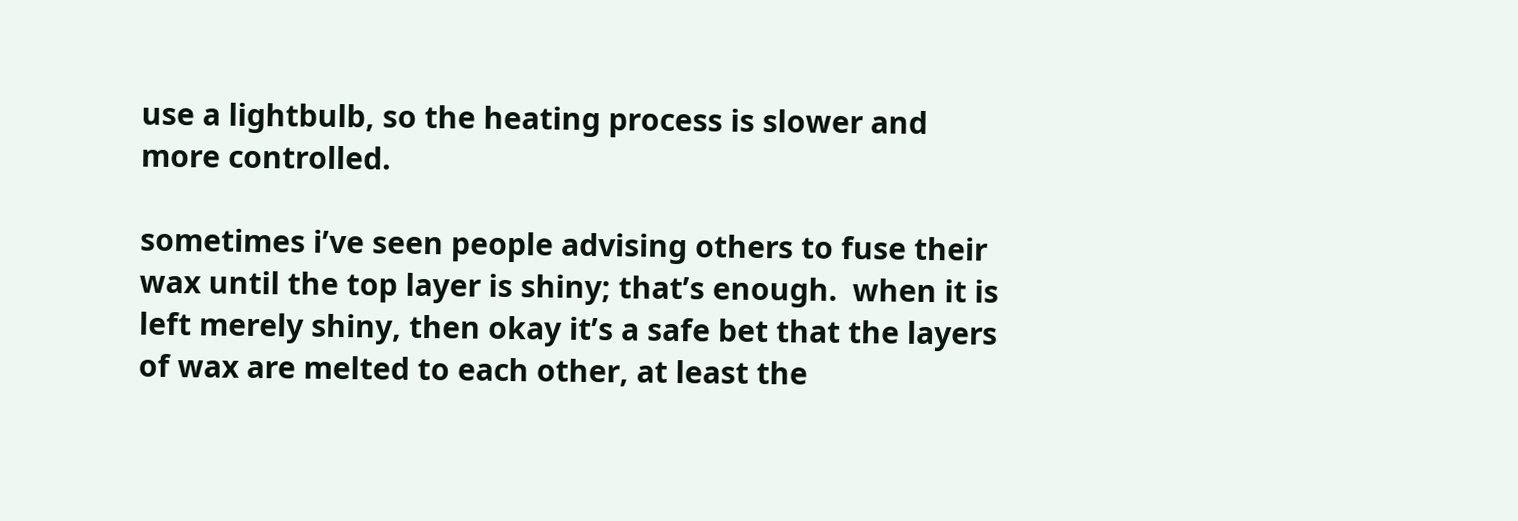use a lightbulb, so the heating process is slower and more controlled.

sometimes i’ve seen people advising others to fuse their wax until the top layer is shiny; that’s enough.  when it is left merely shiny, then okay it’s a safe bet that the layers of wax are melted to each other, at least the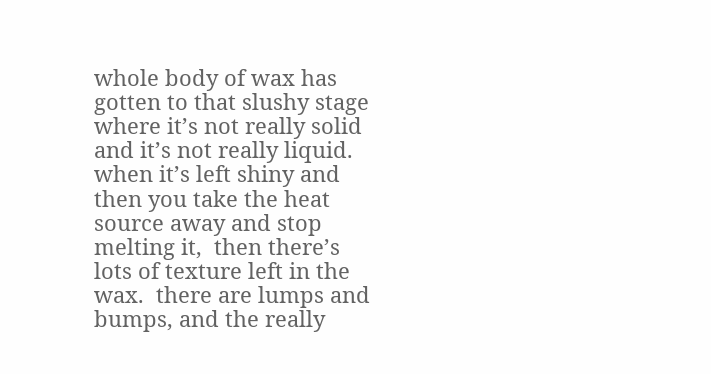whole body of wax has gotten to that slushy stage where it’s not really solid and it’s not really liquid.  when it’s left shiny and then you take the heat source away and stop melting it,  then there’s lots of texture left in the wax.  there are lumps and bumps, and the really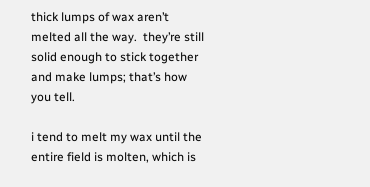thick lumps of wax aren’t melted all the way.  they’re still solid enough to stick together and make lumps; that’s how you tell.

i tend to melt my wax until the entire field is molten, which is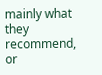mainly what they recommend, or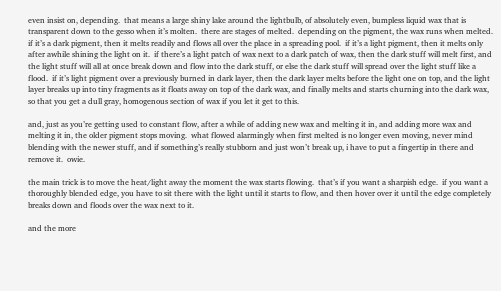even insist on, depending.  that means a large shiny lake around the lightbulb, of absolutely even, bumpless liquid wax that is transparent down to the gesso when it’s molten.  there are stages of melted.  depending on the pigment, the wax runs when melted.  if it’s a dark pigment, then it melts readily and flows all over the place in a spreading pool.  if it’s a light pigment, then it melts only after awhile shining the light on it.  if there’s a light patch of wax next to a dark patch of wax, then the dark stuff will melt first, and the light stuff will all at once break down and flow into the dark stuff, or else the dark stuff will spread over the light stuff like a flood.  if it’s light pigment over a previously burned in dark layer, then the dark layer melts before the light one on top, and the light layer breaks up into tiny fragments as it floats away on top of the dark wax, and finally melts and starts churning into the dark wax, so that you get a dull gray, homogenous section of wax if you let it get to this.

and, just as you’re getting used to constant flow, after a while of adding new wax and melting it in, and adding more wax and melting it in, the older pigment stops moving.  what flowed alarmingly when first melted is no longer even moving, never mind blending with the newer stuff, and if something’s really stubborn and just won’t break up, i have to put a fingertip in there and remove it.  owie.

the main trick is to move the heat/light away the moment the wax starts flowing.  that’s if you want a sharpish edge.  if you want a thoroughly blended edge, you have to sit there with the light until it starts to flow, and then hover over it until the edge completely breaks down and floods over the wax next to it.

and the more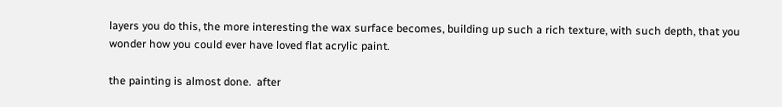layers you do this, the more interesting the wax surface becomes, building up such a rich texture, with such depth, that you wonder how you could ever have loved flat acrylic paint.

the painting is almost done.  after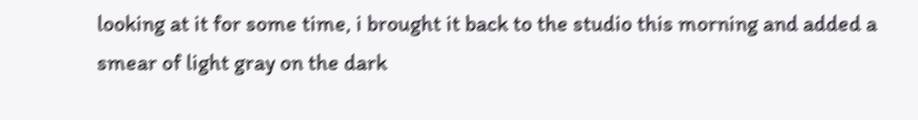looking at it for some time, i brought it back to the studio this morning and added a smear of light gray on the dark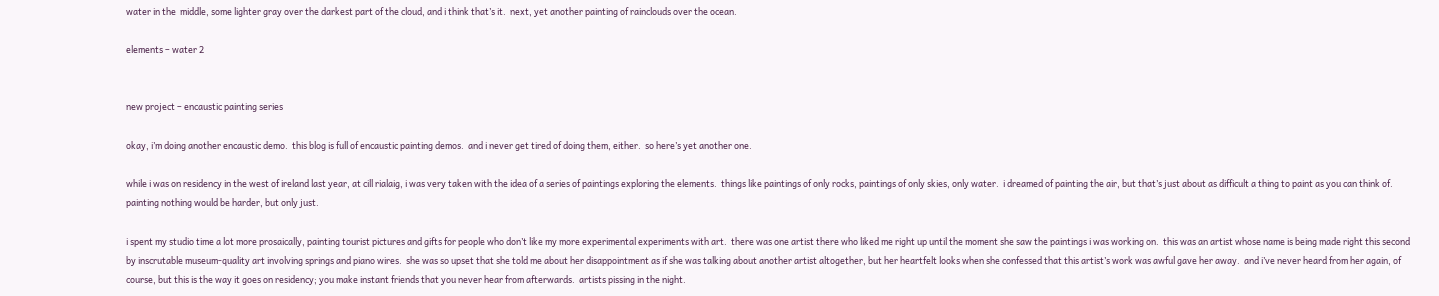water in the  middle, some lighter gray over the darkest part of the cloud, and i think that’s it.  next, yet another painting of rainclouds over the ocean.

elements – water 2


new project – encaustic painting series

okay, i’m doing another encaustic demo.  this blog is full of encaustic painting demos.  and i never get tired of doing them, either.  so here’s yet another one.

while i was on residency in the west of ireland last year, at cill rialaig, i was very taken with the idea of a series of paintings exploring the elements.  things like paintings of only rocks, paintings of only skies, only water.  i dreamed of painting the air, but that’s just about as difficult a thing to paint as you can think of.  painting nothing would be harder, but only just.

i spent my studio time a lot more prosaically, painting tourist pictures and gifts for people who don’t like my more experimental experiments with art.  there was one artist there who liked me right up until the moment she saw the paintings i was working on.  this was an artist whose name is being made right this second by inscrutable museum-quality art involving springs and piano wires.  she was so upset that she told me about her disappointment as if she was talking about another artist altogether, but her heartfelt looks when she confessed that this artist’s work was awful gave her away.  and i’ve never heard from her again, of course, but this is the way it goes on residency; you make instant friends that you never hear from afterwards.  artists pissing in the night.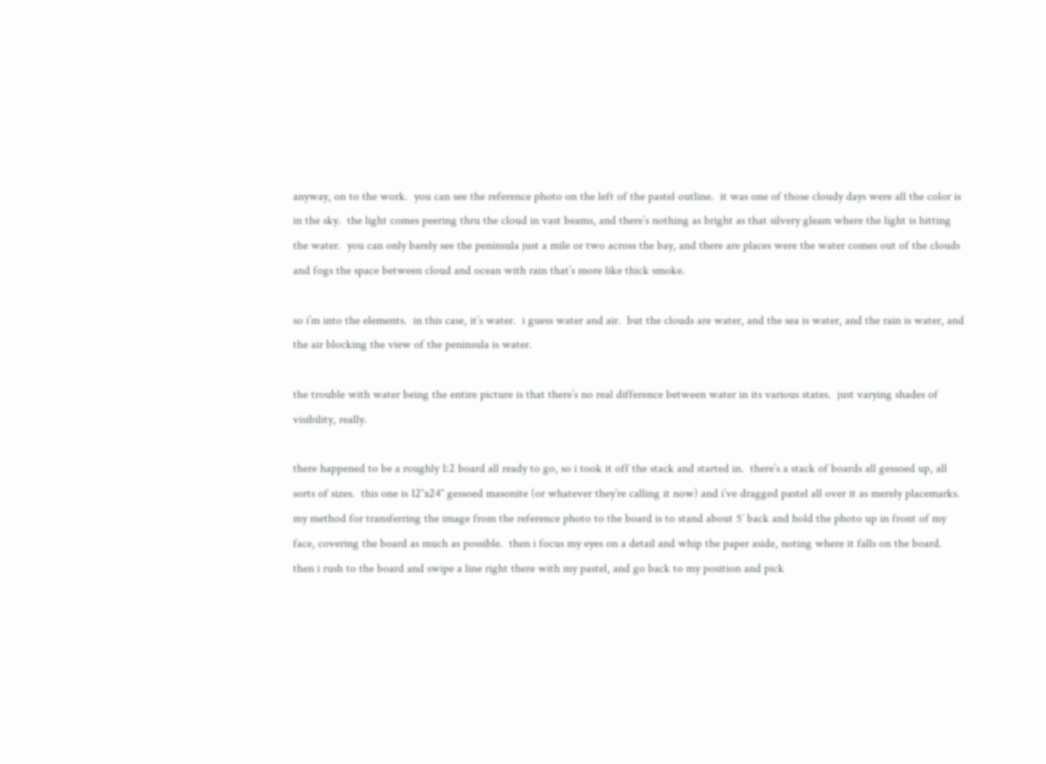anyway, on to the work.  you can see the reference photo on the left of the pastel outline.  it was one of those cloudy days were all the color is in the sky.  the light comes peering thru the cloud in vast beams, and there’s nothing as bright as that silvery gleam where the light is hitting the water.  you can only barely see the peninsula just a mile or two across the bay, and there are places were the water comes out of the clouds and fogs the space between cloud and ocean with rain that’s more like thick smoke.

so i’m into the elements.  in this case, it’s water.  i guess water and air.  but the clouds are water, and the sea is water, and the rain is water, and the air blocking the view of the peninsula is water.

the trouble with water being the entire picture is that there’s no real difference between water in its various states.  just varying shades of visibility, really.

there happened to be a roughly 1:2 board all ready to go, so i took it off the stack and started in.  there’s a stack of boards all gessoed up, all sorts of sizes.  this one is 12″x24″ gessoed masonite (or whatever they’re calling it now) and i’ve dragged pastel all over it as merely placemarks.  my method for transferring the image from the reference photo to the board is to stand about 5′ back and hold the photo up in front of my face, covering the board as much as possible.  then i focus my eyes on a detail and whip the paper aside, noting where it falls on the board.  then i rush to the board and swipe a line right there with my pastel, and go back to my position and pick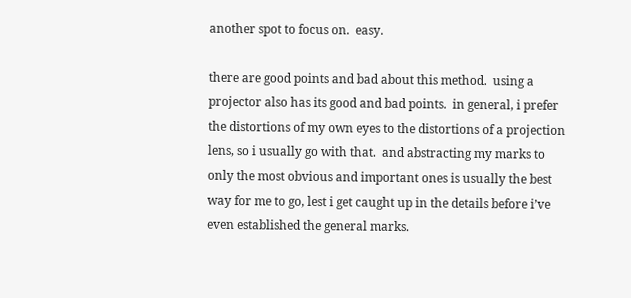another spot to focus on.  easy.

there are good points and bad about this method.  using a projector also has its good and bad points.  in general, i prefer the distortions of my own eyes to the distortions of a projection lens, so i usually go with that.  and abstracting my marks to only the most obvious and important ones is usually the best way for me to go, lest i get caught up in the details before i’ve even established the general marks.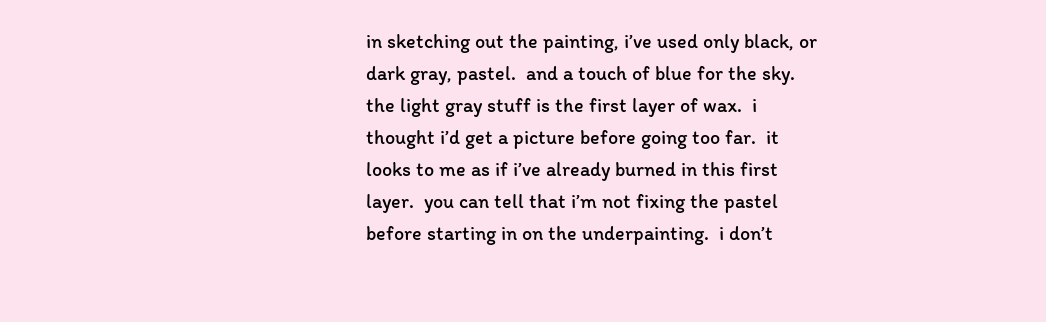in sketching out the painting, i’ve used only black, or dark gray, pastel.  and a touch of blue for the sky.  the light gray stuff is the first layer of wax.  i thought i’d get a picture before going too far.  it looks to me as if i’ve already burned in this first layer.  you can tell that i’m not fixing the pastel before starting in on the underpainting.  i don’t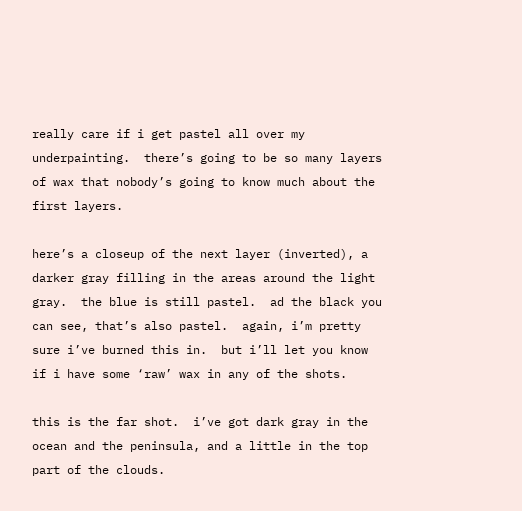really care if i get pastel all over my underpainting.  there’s going to be so many layers of wax that nobody’s going to know much about the first layers.

here’s a closeup of the next layer (inverted), a darker gray filling in the areas around the light gray.  the blue is still pastel.  ad the black you can see, that’s also pastel.  again, i’m pretty sure i’ve burned this in.  but i’ll let you know if i have some ‘raw’ wax in any of the shots.

this is the far shot.  i’ve got dark gray in the ocean and the peninsula, and a little in the top part of the clouds.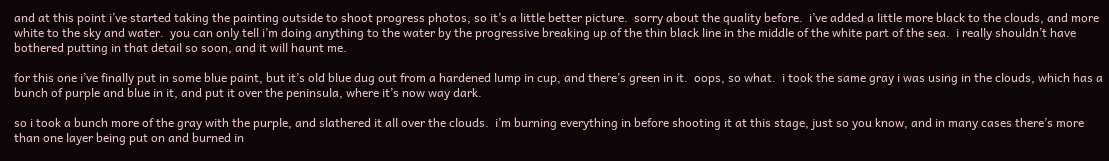and at this point i’ve started taking the painting outside to shoot progress photos, so it’s a little better picture.  sorry about the quality before.  i’ve added a little more black to the clouds, and more white to the sky and water.  you can only tell i’m doing anything to the water by the progressive breaking up of the thin black line in the middle of the white part of the sea.  i really shouldn’t have bothered putting in that detail so soon, and it will haunt me.

for this one i’ve finally put in some blue paint, but it’s old blue dug out from a hardened lump in cup, and there’s green in it.  oops, so what.  i took the same gray i was using in the clouds, which has a bunch of purple and blue in it, and put it over the peninsula, where it’s now way dark.

so i took a bunch more of the gray with the purple, and slathered it all over the clouds.  i’m burning everything in before shooting it at this stage, just so you know, and in many cases there’s more than one layer being put on and burned in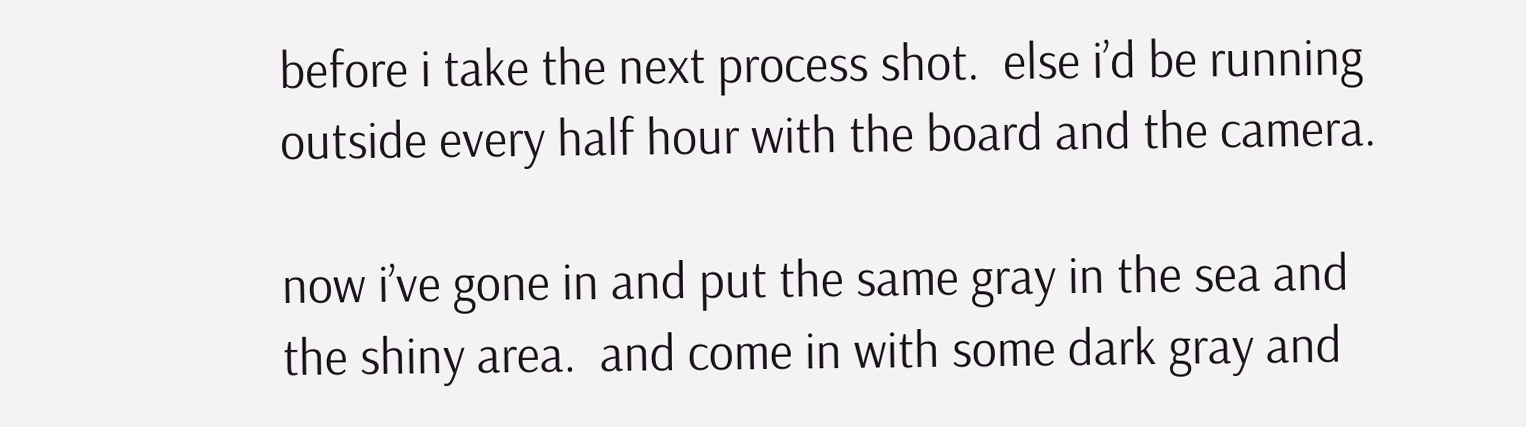before i take the next process shot.  else i’d be running outside every half hour with the board and the camera.

now i’ve gone in and put the same gray in the sea and the shiny area.  and come in with some dark gray and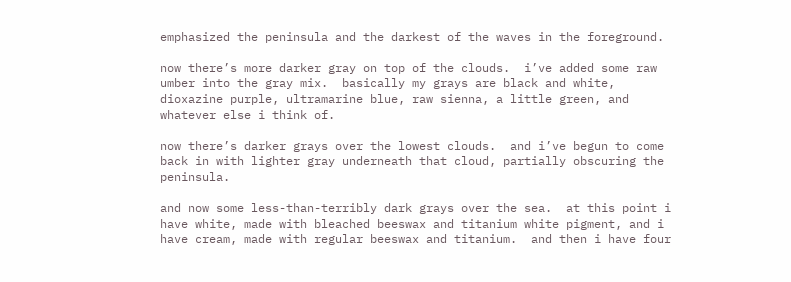emphasized the peninsula and the darkest of the waves in the foreground.

now there’s more darker gray on top of the clouds.  i’ve added some raw umber into the gray mix.  basically my grays are black and white, dioxazine purple, ultramarine blue, raw sienna, a little green, and whatever else i think of.

now there’s darker grays over the lowest clouds.  and i’ve begun to come back in with lighter gray underneath that cloud, partially obscuring the peninsula.

and now some less-than-terribly dark grays over the sea.  at this point i have white, made with bleached beeswax and titanium white pigment, and i have cream, made with regular beeswax and titanium.  and then i have four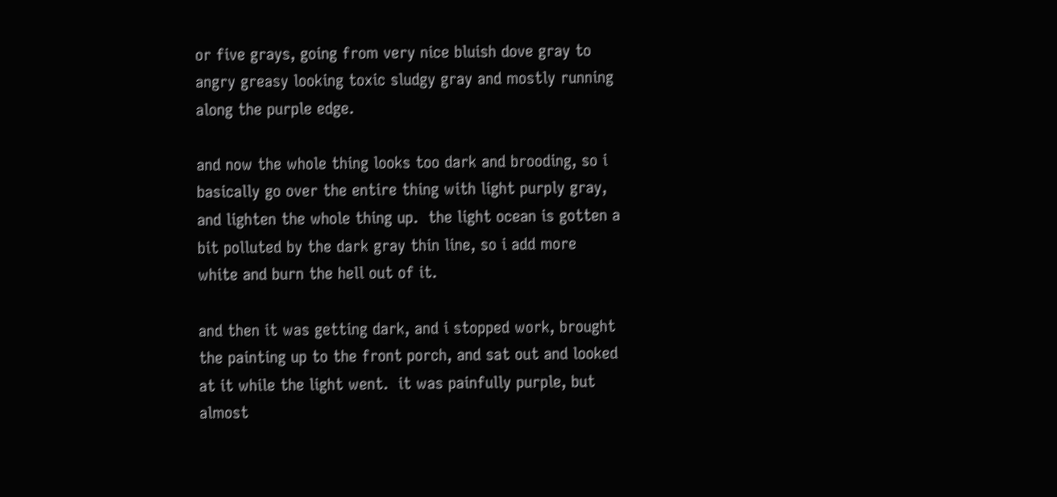or five grays, going from very nice bluish dove gray to angry greasy looking toxic sludgy gray and mostly running along the purple edge.

and now the whole thing looks too dark and brooding, so i basically go over the entire thing with light purply gray, and lighten the whole thing up.  the light ocean is gotten a bit polluted by the dark gray thin line, so i add more white and burn the hell out of it.

and then it was getting dark, and i stopped work, brought the painting up to the front porch, and sat out and looked at it while the light went.  it was painfully purple, but almost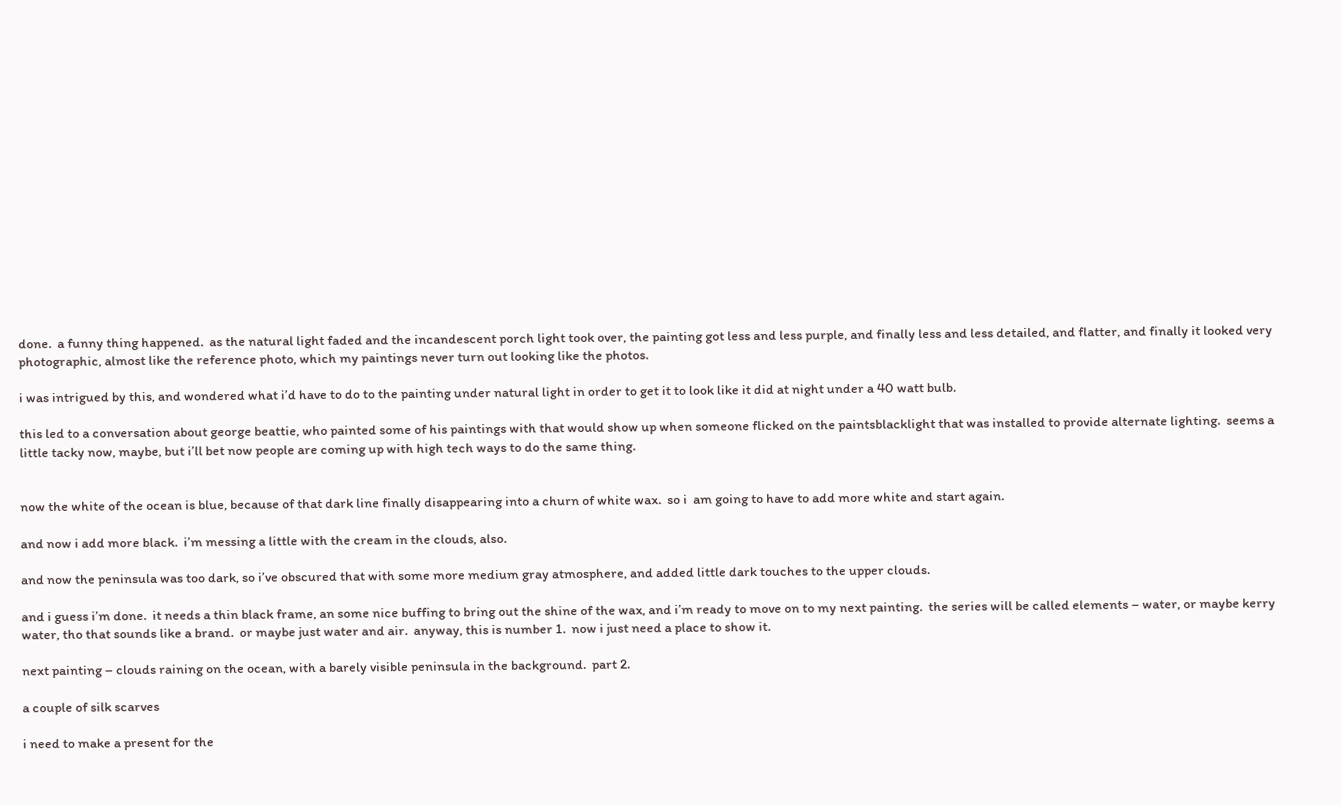done.  a funny thing happened.  as the natural light faded and the incandescent porch light took over, the painting got less and less purple, and finally less and less detailed, and flatter, and finally it looked very photographic, almost like the reference photo, which my paintings never turn out looking like the photos.

i was intrigued by this, and wondered what i’d have to do to the painting under natural light in order to get it to look like it did at night under a 40 watt bulb.

this led to a conversation about george beattie, who painted some of his paintings with that would show up when someone flicked on the paintsblacklight that was installed to provide alternate lighting.  seems a little tacky now, maybe, but i’ll bet now people are coming up with high tech ways to do the same thing.


now the white of the ocean is blue, because of that dark line finally disappearing into a churn of white wax.  so i  am going to have to add more white and start again.

and now i add more black.  i’m messing a little with the cream in the clouds, also.

and now the peninsula was too dark, so i’ve obscured that with some more medium gray atmosphere, and added little dark touches to the upper clouds.

and i guess i’m done.  it needs a thin black frame, an some nice buffing to bring out the shine of the wax, and i’m ready to move on to my next painting.  the series will be called elements – water, or maybe kerry water, tho that sounds like a brand.  or maybe just water and air.  anyway, this is number 1.  now i just need a place to show it.

next painting – clouds raining on the ocean, with a barely visible peninsula in the background.  part 2.

a couple of silk scarves

i need to make a present for the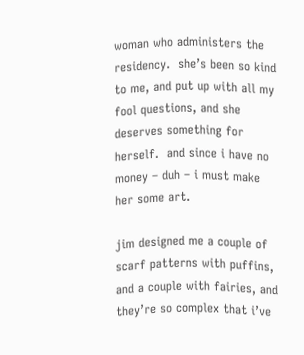woman who administers the residency.  she’s been so kind to me, and put up with all my fool questions, and she deserves something for herself.  and since i have no money – duh – i must make her some art.

jim designed me a couple of scarf patterns with puffins, and a couple with fairies, and they’re so complex that i’ve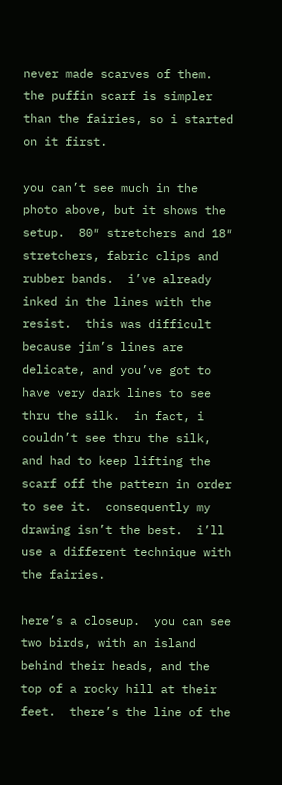never made scarves of them.  the puffin scarf is simpler than the fairies, so i started on it first.

you can’t see much in the photo above, but it shows the setup.  80″ stretchers and 18″ stretchers, fabric clips and rubber bands.  i’ve already inked in the lines with the resist.  this was difficult because jim’s lines are delicate, and you’ve got to have very dark lines to see thru the silk.  in fact, i couldn’t see thru the silk, and had to keep lifting the scarf off the pattern in order to see it.  consequently my drawing isn’t the best.  i’ll use a different technique with the fairies.

here’s a closeup.  you can see two birds, with an island behind their heads, and the top of a rocky hill at their feet.  there’s the line of the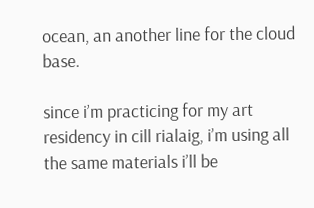ocean, an another line for the cloud base.

since i’m practicing for my art residency in cill rialaig, i’m using all the same materials i’ll be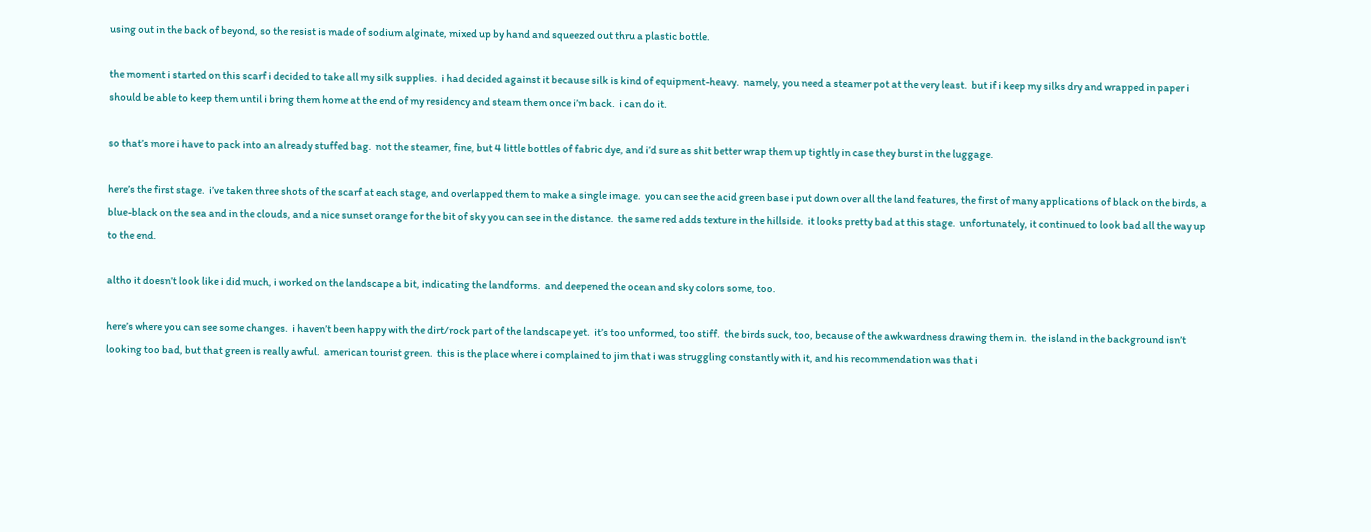using out in the back of beyond, so the resist is made of sodium alginate, mixed up by hand and squeezed out thru a plastic bottle.

the moment i started on this scarf i decided to take all my silk supplies.  i had decided against it because silk is kind of equipment-heavy.  namely, you need a steamer pot at the very least.  but if i keep my silks dry and wrapped in paper i should be able to keep them until i bring them home at the end of my residency and steam them once i’m back.  i can do it.

so that’s more i have to pack into an already stuffed bag.  not the steamer, fine, but 4 little bottles of fabric dye, and i’d sure as shit better wrap them up tightly in case they burst in the luggage.

here’s the first stage.  i’ve taken three shots of the scarf at each stage, and overlapped them to make a single image.  you can see the acid green base i put down over all the land features, the first of many applications of black on the birds, a blue-black on the sea and in the clouds, and a nice sunset orange for the bit of sky you can see in the distance.  the same red adds texture in the hillside.  it looks pretty bad at this stage.  unfortunately, it continued to look bad all the way up to the end.

altho it doesn’t look like i did much, i worked on the landscape a bit, indicating the landforms.  and deepened the ocean and sky colors some, too.

here’s where you can see some changes.  i haven’t been happy with the dirt/rock part of the landscape yet.  it’s too unformed, too stiff.  the birds suck, too, because of the awkwardness drawing them in.  the island in the background isn’t looking too bad, but that green is really awful.  american tourist green.  this is the place where i complained to jim that i was struggling constantly with it, and his recommendation was that i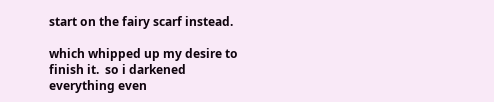start on the fairy scarf instead.

which whipped up my desire to finish it.  so i darkened everything even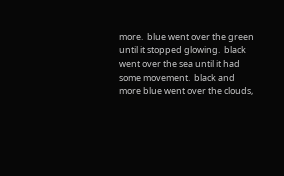more.  blue went over the green until it stopped glowing.  black went over the sea until it had some movement.  black and more blue went over the clouds,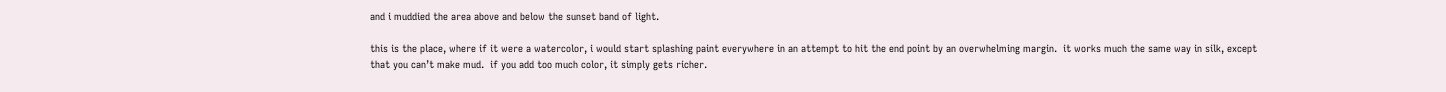and i muddied the area above and below the sunset band of light.

this is the place, where if it were a watercolor, i would start splashing paint everywhere in an attempt to hit the end point by an overwhelming margin.  it works much the same way in silk, except that you can’t make mud.  if you add too much color, it simply gets richer.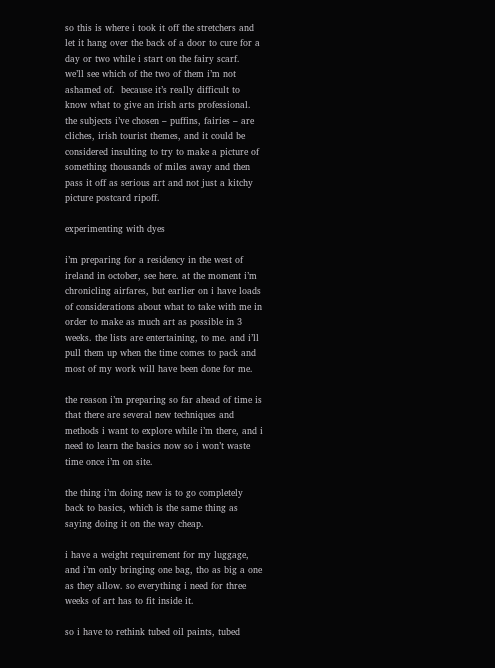so this is where i took it off the stretchers and let it hang over the back of a door to cure for a day or two while i start on the fairy scarf.  we’ll see which of the two of them i’m not ashamed of.  because it’s really difficult to know what to give an irish arts professional.  the subjects i’ve chosen – puffins, fairies – are cliches, irish tourist themes, and it could be considered insulting to try to make a picture of something thousands of miles away and then pass it off as serious art and not just a kitchy picture postcard ripoff.

experimenting with dyes

i’m preparing for a residency in the west of ireland in october, see here. at the moment i’m chronicling airfares, but earlier on i have loads of considerations about what to take with me in order to make as much art as possible in 3 weeks. the lists are entertaining, to me. and i’ll pull them up when the time comes to pack and most of my work will have been done for me.

the reason i’m preparing so far ahead of time is that there are several new techniques and methods i want to explore while i’m there, and i need to learn the basics now so i won’t waste time once i’m on site.

the thing i’m doing new is to go completely back to basics, which is the same thing as saying doing it on the way cheap.

i have a weight requirement for my luggage, and i’m only bringing one bag, tho as big a one as they allow. so everything i need for three weeks of art has to fit inside it.

so i have to rethink tubed oil paints, tubed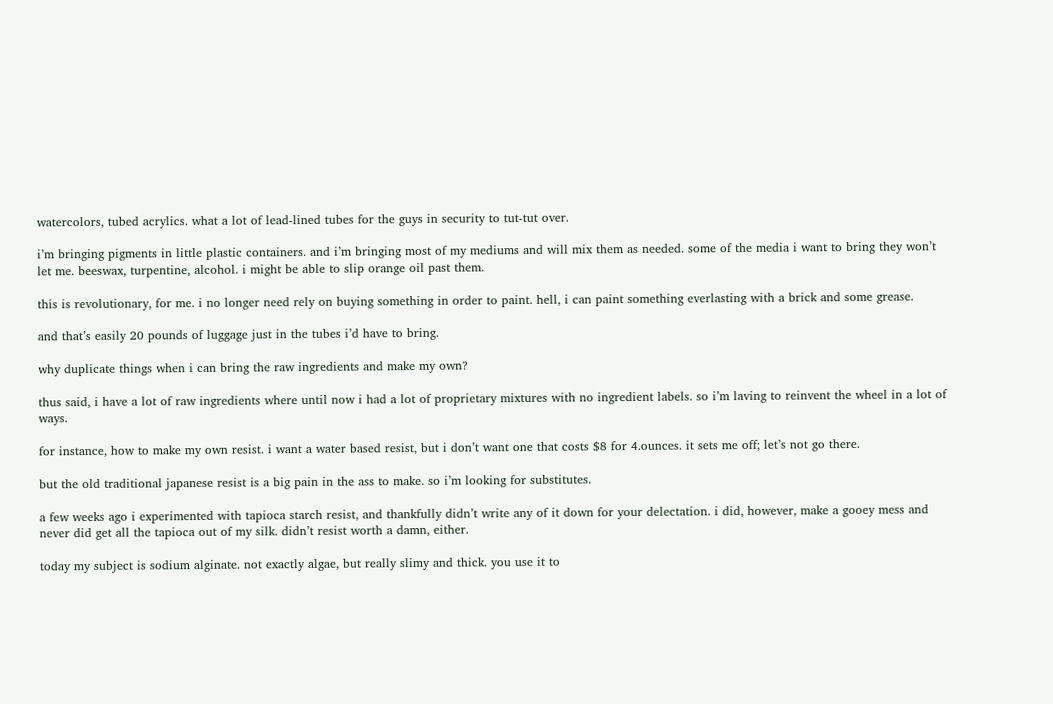watercolors, tubed acrylics. what a lot of lead-lined tubes for the guys in security to tut-tut over.

i’m bringing pigments in little plastic containers. and i’m bringing most of my mediums and will mix them as needed. some of the media i want to bring they won’t let me. beeswax, turpentine, alcohol. i might be able to slip orange oil past them.

this is revolutionary, for me. i no longer need rely on buying something in order to paint. hell, i can paint something everlasting with a brick and some grease.

and that’s easily 20 pounds of luggage just in the tubes i’d have to bring.

why duplicate things when i can bring the raw ingredients and make my own?

thus said, i have a lot of raw ingredients where until now i had a lot of proprietary mixtures with no ingredient labels. so i’m laving to reinvent the wheel in a lot of ways.

for instance, how to make my own resist. i want a water based resist, but i don’t want one that costs $8 for 4.ounces. it sets me off; let’s not go there.

but the old traditional japanese resist is a big pain in the ass to make. so i’m looking for substitutes.

a few weeks ago i experimented with tapioca starch resist, and thankfully didn’t write any of it down for your delectation. i did, however, make a gooey mess and never did get all the tapioca out of my silk. didn’t resist worth a damn, either.

today my subject is sodium alginate. not exactly algae, but really slimy and thick. you use it to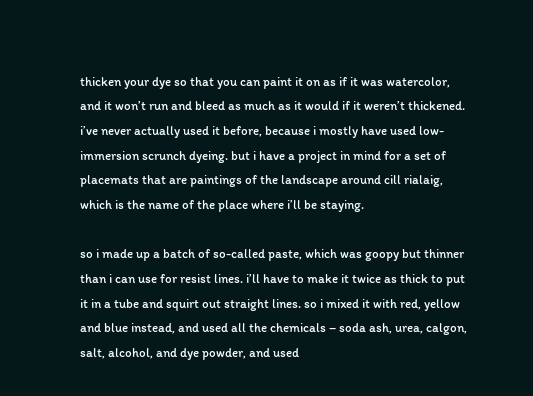thicken your dye so that you can paint it on as if it was watercolor, and it won’t run and bleed as much as it would if it weren’t thickened. i’ve never actually used it before, because i mostly have used low-immersion scrunch dyeing. but i have a project in mind for a set of placemats that are paintings of the landscape around cill rialaig, which is the name of the place where i’ll be staying.

so i made up a batch of so-called paste, which was goopy but thinner than i can use for resist lines. i’ll have to make it twice as thick to put it in a tube and squirt out straight lines. so i mixed it with red, yellow and blue instead, and used all the chemicals – soda ash, urea, calgon, salt, alcohol, and dye powder, and used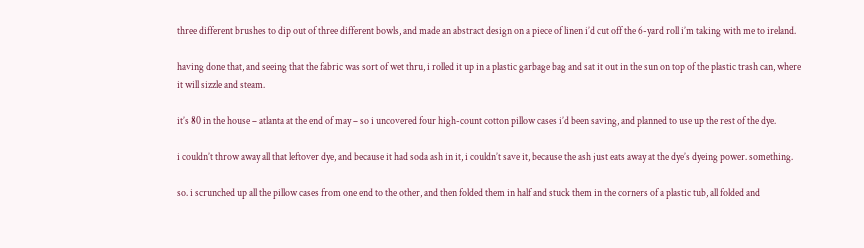three different brushes to dip out of three different bowls, and made an abstract design on a piece of linen i’d cut off the 6-yard roll i’m taking with me to ireland.

having done that, and seeing that the fabric was sort of wet thru, i rolled it up in a plastic garbage bag and sat it out in the sun on top of the plastic trash can, where it will sizzle and steam.

it’s 80 in the house – atlanta at the end of may – so i uncovered four high-count cotton pillow cases i’d been saving, and planned to use up the rest of the dye.

i couldn’t throw away all that leftover dye, and because it had soda ash in it, i couldn’t save it, because the ash just eats away at the dye’s dyeing power. something.

so. i scrunched up all the pillow cases from one end to the other, and then folded them in half and stuck them in the corners of a plastic tub, all folded and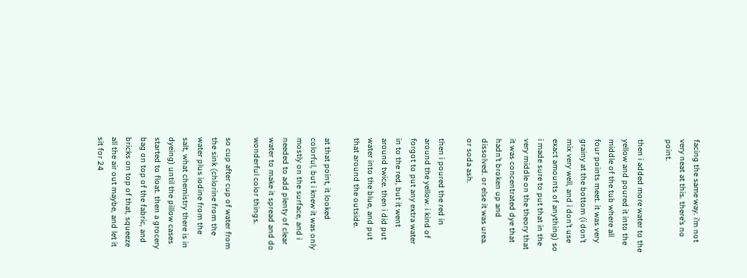facing the same way. i’m not very neat at this. there’s no point.

then i added more water to the yellow and poured it into the middle of the tub where all four points meet. it was very grainy at the bottom (i don’t mix very well, and i don’t use exact amounts of anything) so i made sure to put that in the very middle on the theory that it was concentrated dye that hadn’t broken up and dissolved. or else it was urea. or soda ash.

then i poured the red in around the yellow. i kind of forgot to put any extra water in to the red, but it went around twice. then i did put water into the blue, and put that around the outside.

at that point, it looked colorful, but i knew it was only mostly on the surface, and i needed to add plenty of clear water to make it spread and do wonderful color things.

so cup after cup of water from the sink (chlorine from the water plus iodine from the salt, what chemistry there is in dyeing) until the pillow cases started to float. then a grocery bag on top of the fabric, and bricks on top of that, squeeze all the air out maybe, and let it sit for 24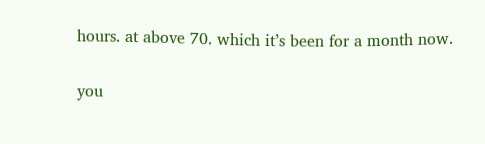hours. at above 70. which it’s been for a month now.

you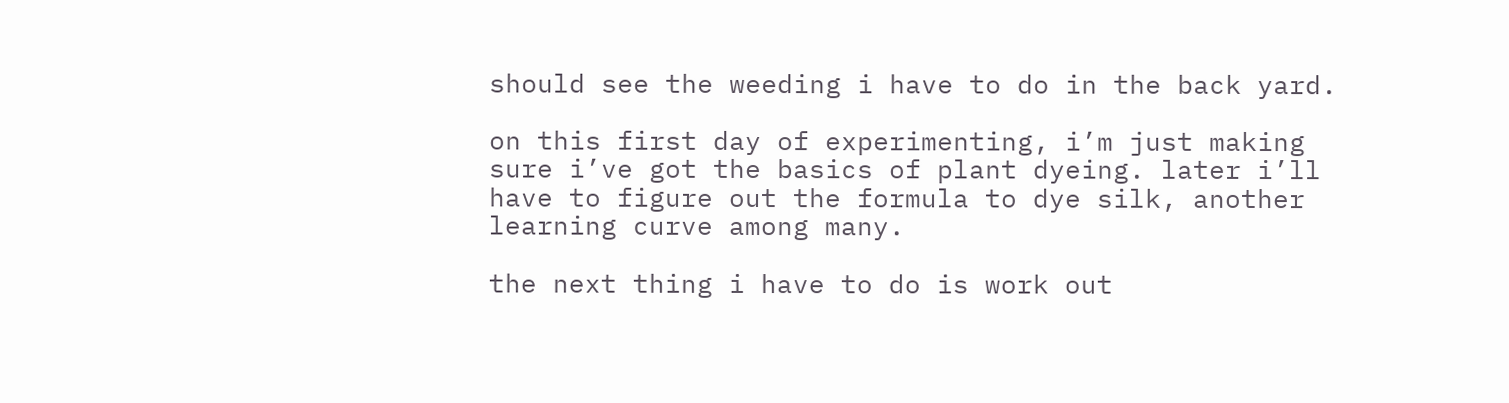should see the weeding i have to do in the back yard.

on this first day of experimenting, i’m just making sure i’ve got the basics of plant dyeing. later i’ll have to figure out the formula to dye silk, another learning curve among many.

the next thing i have to do is work out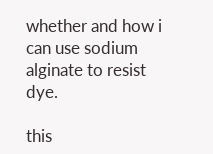whether and how i can use sodium alginate to resist dye.

this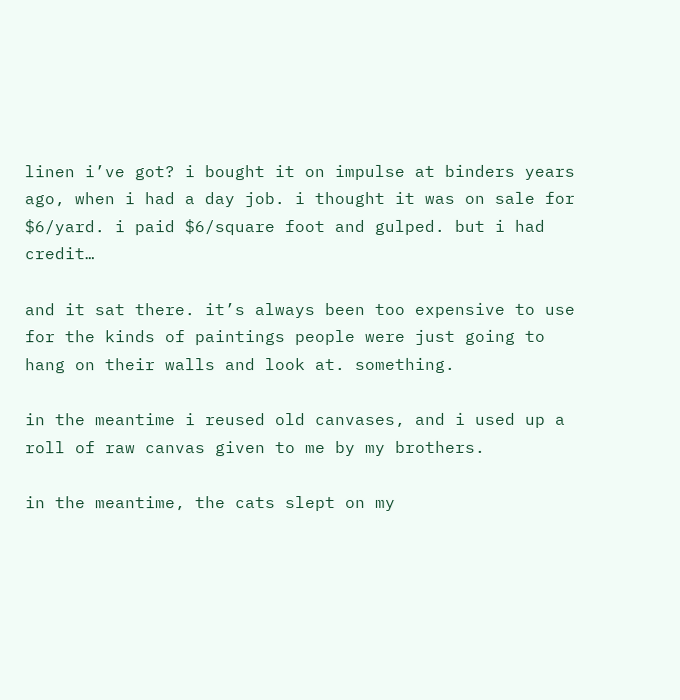linen i’ve got? i bought it on impulse at binders years ago, when i had a day job. i thought it was on sale for $6/yard. i paid $6/square foot and gulped. but i had credit…

and it sat there. it’s always been too expensive to use for the kinds of paintings people were just going to hang on their walls and look at. something.

in the meantime i reused old canvases, and i used up a roll of raw canvas given to me by my brothers.

in the meantime, the cats slept on my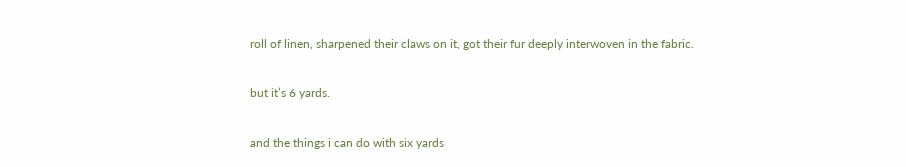roll of linen, sharpened their claws on it, got their fur deeply interwoven in the fabric.

but it’s 6 yards.

and the things i can do with six yards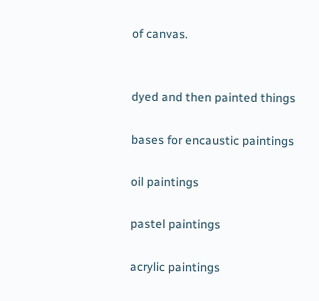of canvas.


dyed and then painted things

bases for encaustic paintings

oil paintings

pastel paintings

acrylic paintings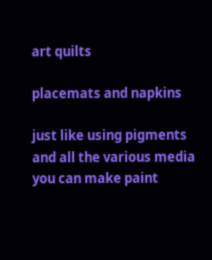art quilts

placemats and napkins

just like using pigments and all the various media you can make paint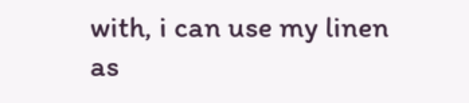with, i can use my linen as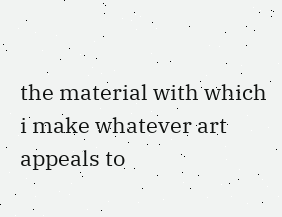the material with which i make whatever art appeals to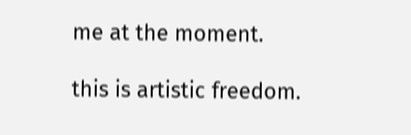me at the moment.

this is artistic freedom.